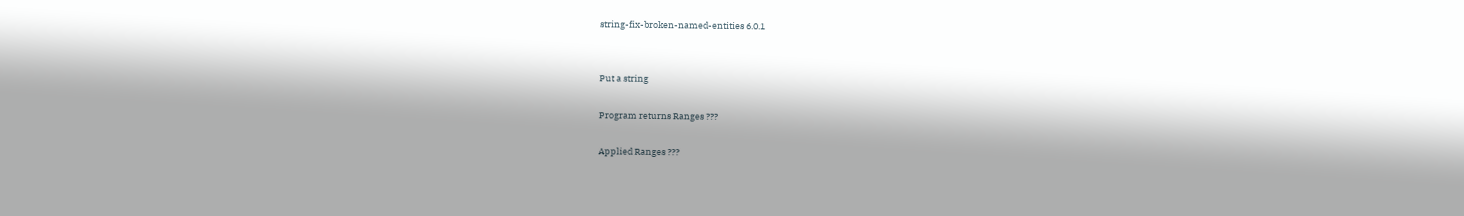string-fix-broken-named-entities 6.0.1


Put a string

Program returns Ranges ???

Applied Ranges ???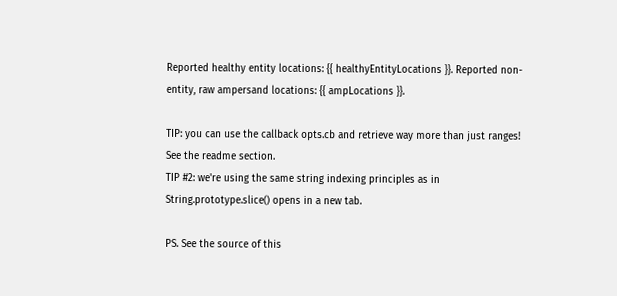Reported healthy entity locations: {{ healthyEntityLocations }}. Reported non-entity, raw ampersand locations: {{ ampLocations }}.

TIP: you can use the callback opts.cb and retrieve way more than just ranges! See the readme section.
TIP #2: we're using the same string indexing principles as in String.prototype.slice() opens in a new tab.

PS. See the source of this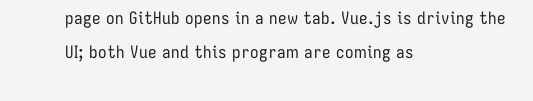page on GitHub opens in a new tab. Vue.js is driving the UI; both Vue and this program are coming as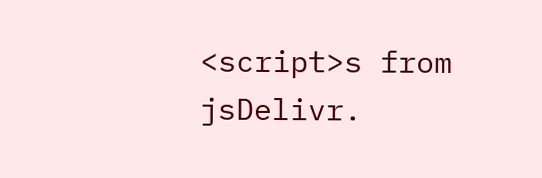<script>s from jsDelivr.